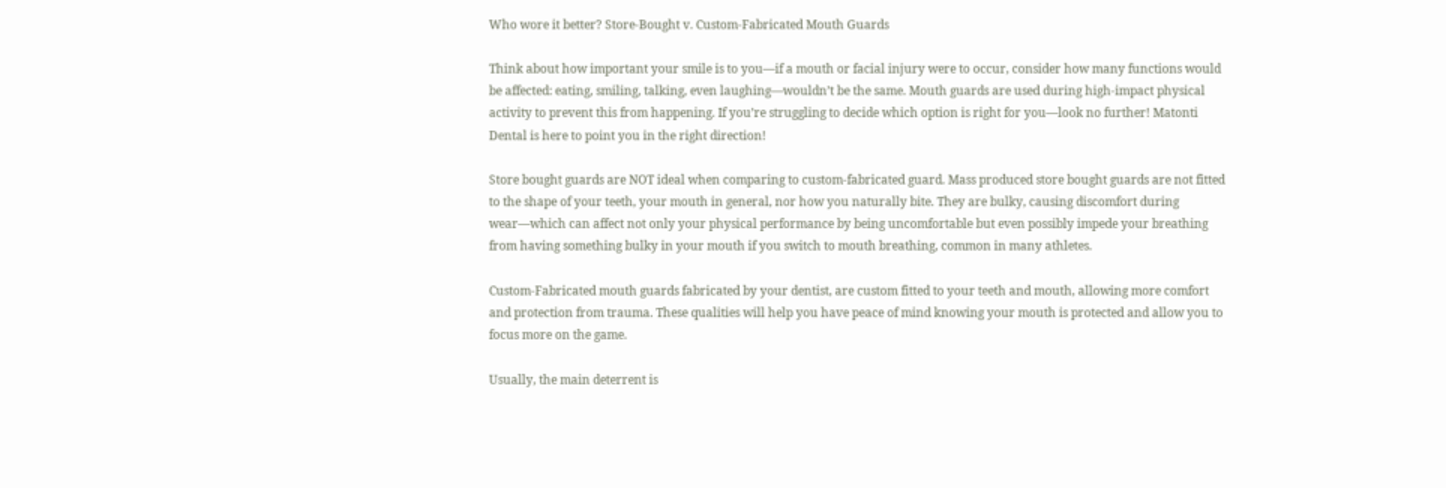Who wore it better? Store-Bought v. Custom-Fabricated Mouth Guards

Think about how important your smile is to you—if a mouth or facial injury were to occur, consider how many functions would be affected: eating, smiling, talking, even laughing—wouldn’t be the same. Mouth guards are used during high-impact physical activity to prevent this from happening. If you’re struggling to decide which option is right for you—look no further! Matonti Dental is here to point you in the right direction!

Store bought guards are NOT ideal when comparing to custom-fabricated guard. Mass produced store bought guards are not fitted to the shape of your teeth, your mouth in general, nor how you naturally bite. They are bulky, causing discomfort during wear—which can affect not only your physical performance by being uncomfortable but even possibly impede your breathing from having something bulky in your mouth if you switch to mouth breathing, common in many athletes.

Custom-Fabricated mouth guards fabricated by your dentist, are custom fitted to your teeth and mouth, allowing more comfort and protection from trauma. These qualities will help you have peace of mind knowing your mouth is protected and allow you to focus more on the game.

Usually, the main deterrent is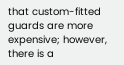that custom-fitted guards are more expensive; however, there is a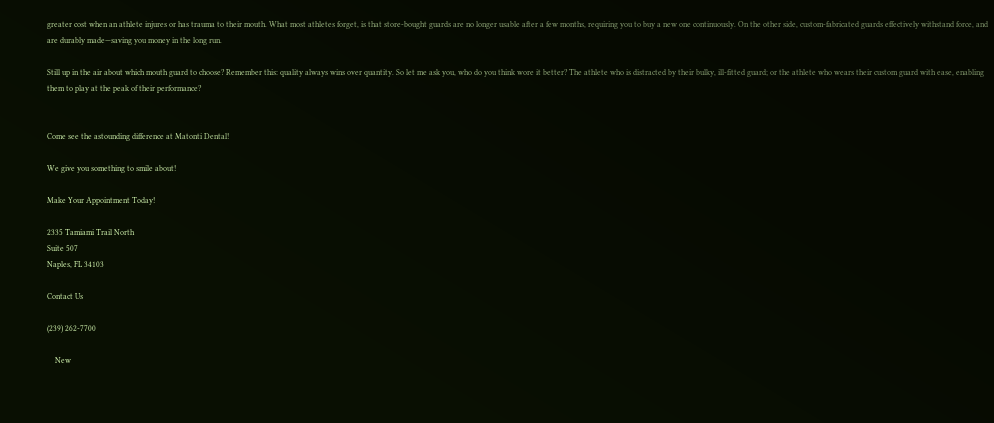greater cost when an athlete injures or has trauma to their mouth. What most athletes forget, is that store-bought guards are no longer usable after a few months, requiring you to buy a new one continuously. On the other side, custom-fabricated guards effectively withstand force, and are durably made—saving you money in the long run.

Still up in the air about which mouth guard to choose? Remember this: quality always wins over quantity. So let me ask you, who do you think wore it better? The athlete who is distracted by their bulky, ill-fitted guard; or the athlete who wears their custom guard with ease, enabling them to play at the peak of their performance?


Come see the astounding difference at Matonti Dental!

We give you something to smile about!

Make Your Appointment Today!

2335 Tamiami Trail North
Suite 507
Naples, FL 34103

Contact Us

(239) 262-7700

    New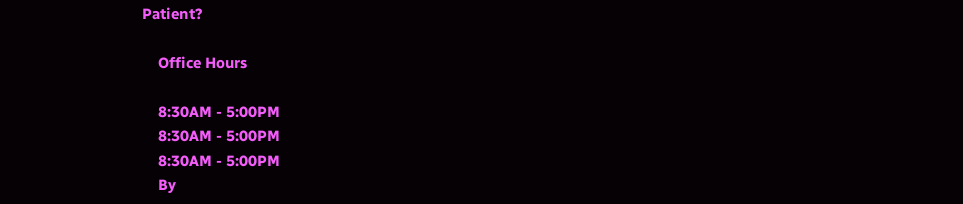Patient?

    Office Hours

    8:30AM - 5:00PM
    8:30AM - 5:00PM
    8:30AM - 5:00PM
    By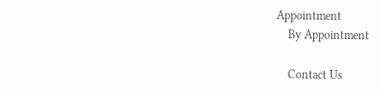Appointment
    By Appointment

    Contact Us